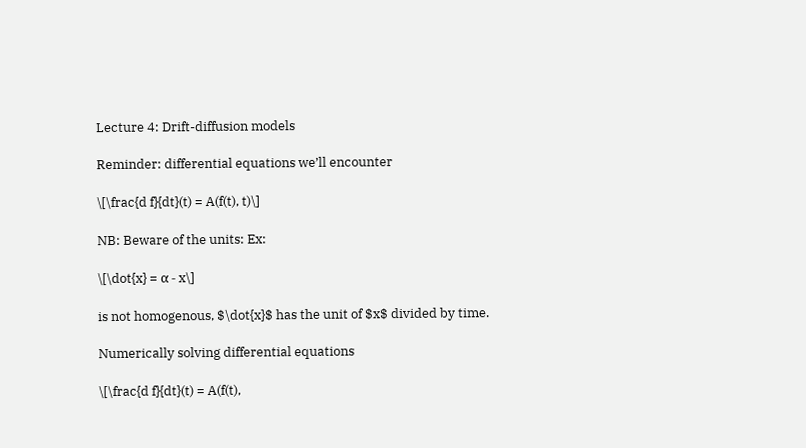Lecture 4: Drift-diffusion models

Reminder: differential equations we’ll encounter

\[\frac{d f}{dt}(t) = A(f(t), t)\]

NB: Beware of the units: Ex:

\[\dot{x} = α - x\]

is not homogenous, $\dot{x}$ has the unit of $x$ divided by time.

Numerically solving differential equations

\[\frac{d f}{dt}(t) = A(f(t),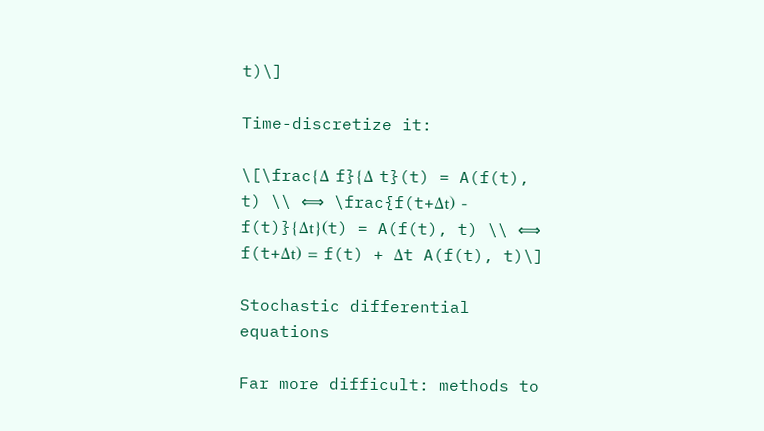t)\]

Time-discretize it:

\[\frac{Δ f}{Δ t}(t) = A(f(t), t) \\ ⟺ \frac{f(t+Δt) - f(t)}{Δt}(t) = A(f(t), t) \\ ⟺ f(t+Δt) = f(t) + Δt A(f(t), t)\]

Stochastic differential equations

Far more difficult: methods to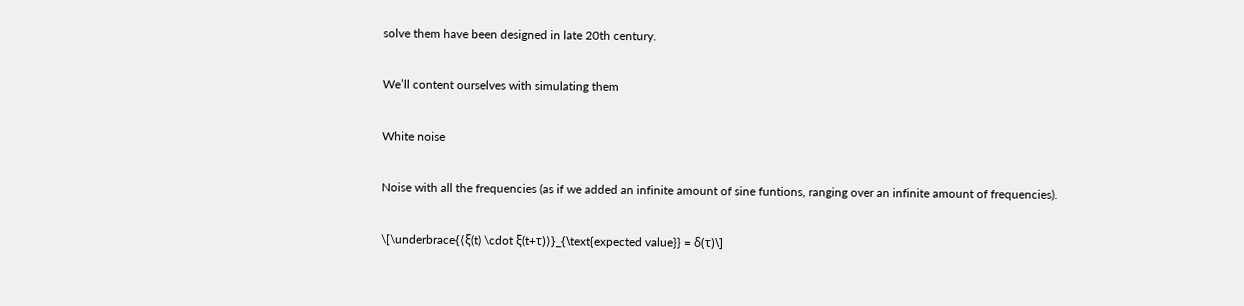solve them have been designed in late 20th century.

We’ll content ourselves with simulating them

White noise

Noise with all the frequencies (as if we added an infinite amount of sine funtions, ranging over an infinite amount of frequencies).

\[\underbrace{⟨ξ(t) \cdot ξ(t+τ)⟩}_{\text{expected value}} = δ(τ)\]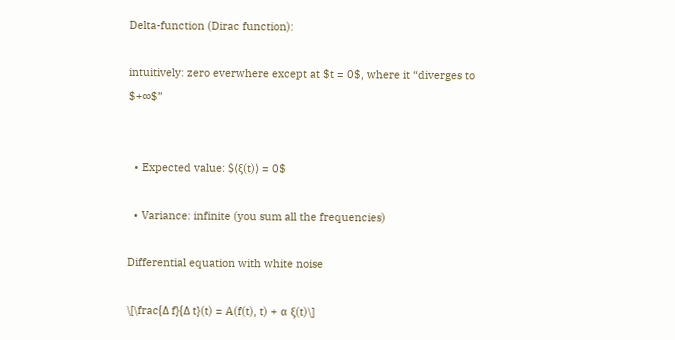Delta-function (Dirac function):

intuitively: zero everwhere except at $t = 0$, where it “diverges to $+∞$”


  • Expected value: $⟨ξ(t)⟩ = 0$

  • Variance: infinite (you sum all the frequencies)

Differential equation with white noise

\[\frac{Δ f}{Δ t}(t) = A(f(t), t) + α ξ(t)\]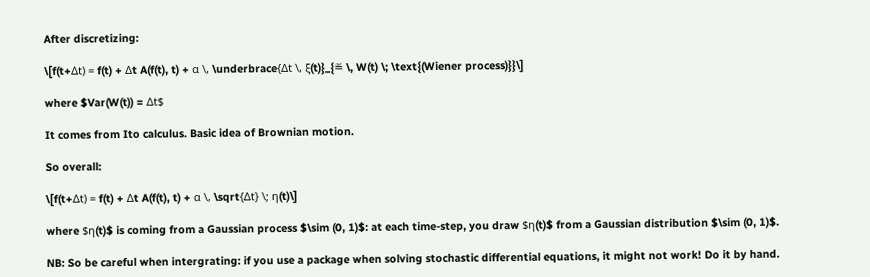After discretizing:

\[f(t+Δt) = f(t) + Δt A(f(t), t) + α \, \underbrace{Δt \, ξ(t)}_{≝ \, W(t) \; \text{(Wiener process)}}\]

where $Var(W(t)) = Δt$

It comes from Ito calculus. Basic idea of Brownian motion.

So overall:

\[f(t+Δt) = f(t) + Δt A(f(t), t) + α \, \sqrt{Δt} \; η(t)\]

where $η(t)$ is coming from a Gaussian process $\sim (0, 1)$: at each time-step, you draw $η(t)$ from a Gaussian distribution $\sim (0, 1)$.

NB: So be careful when intergrating: if you use a package when solving stochastic differential equations, it might not work! Do it by hand.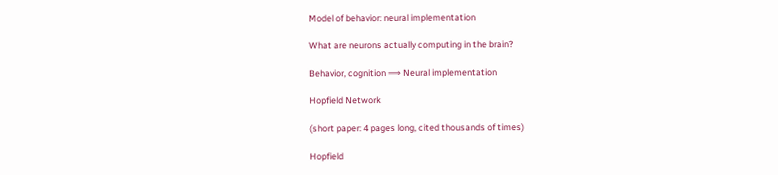Model of behavior: neural implementation

What are neurons actually computing in the brain?

Behavior, cognition ⟹ Neural implementation

Hopfield Network

(short paper: 4 pages long, cited thousands of times)

Hopfield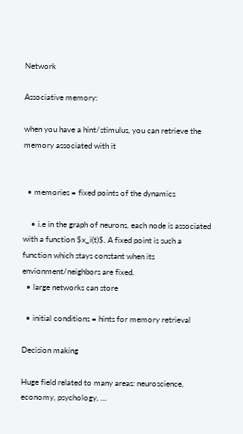Network

Associative memory:

when you have a hint/stimulus, you can retrieve the memory associated with it


  • memories = fixed points of the dynamics

    • i.e in the graph of neurons, each node is associated with a function $x_i(t)$. A fixed point is such a function which stays constant when its envionment/neighbors are fixed.
  • large networks can store

  • initial conditions = hints for memory retrieval

Decision making

Huge field related to many areas: neuroscience, economy, psychology, …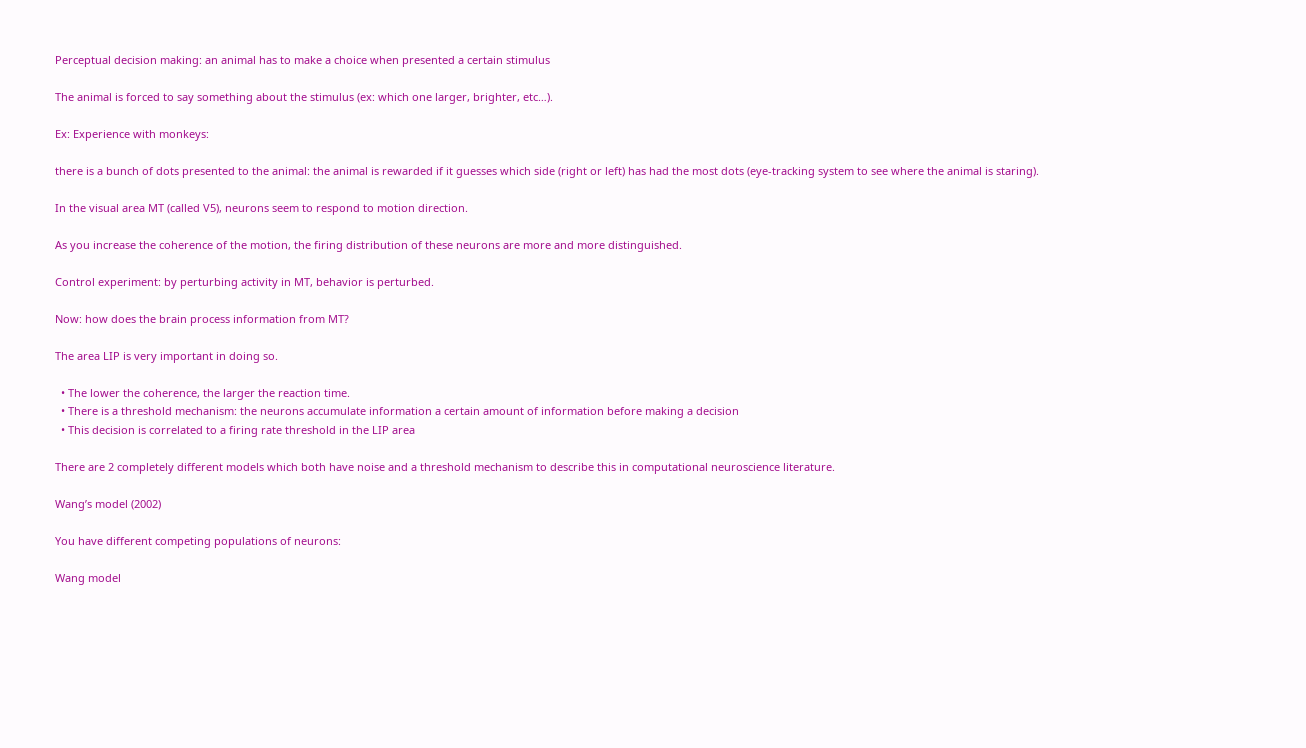Perceptual decision making: an animal has to make a choice when presented a certain stimulus

The animal is forced to say something about the stimulus (ex: which one larger, brighter, etc…).

Ex: Experience with monkeys:

there is a bunch of dots presented to the animal: the animal is rewarded if it guesses which side (right or left) has had the most dots (eye-tracking system to see where the animal is staring).

In the visual area MT (called V5), neurons seem to respond to motion direction.

As you increase the coherence of the motion, the firing distribution of these neurons are more and more distinguished.

Control experiment: by perturbing activity in MT, behavior is perturbed.

Now: how does the brain process information from MT?

The area LIP is very important in doing so.

  • The lower the coherence, the larger the reaction time.
  • There is a threshold mechanism: the neurons accumulate information a certain amount of information before making a decision
  • This decision is correlated to a firing rate threshold in the LIP area

There are 2 completely different models which both have noise and a threshold mechanism to describe this in computational neuroscience literature.

Wang’s model (2002)

You have different competing populations of neurons:

Wang model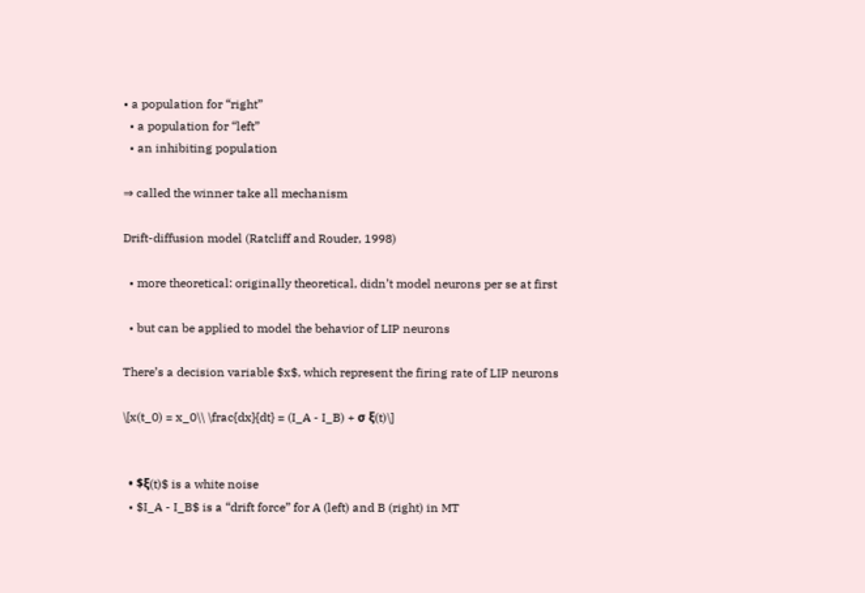• a population for “right”
  • a population for “left”
  • an inhibiting population

⇒ called the winner take all mechanism

Drift-diffusion model (Ratcliff and Rouder, 1998)

  • more theoretical: originally theoretical, didn’t model neurons per se at first

  • but can be applied to model the behavior of LIP neurons

There’s a decision variable $x$, which represent the firing rate of LIP neurons

\[x(t_0) = x_0\\ \frac{dx}{dt} = (I_A - I_B) + σ ξ(t)\]


  • $ξ(t)$ is a white noise
  • $I_A - I_B$ is a “drift force” for A (left) and B (right) in MT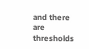and there are thresholds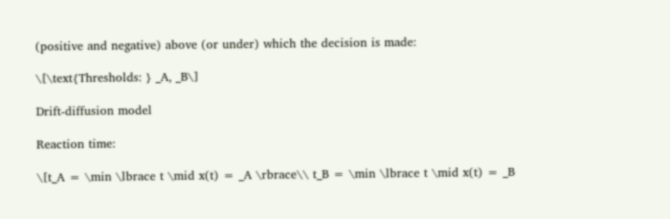(positive and negative) above (or under) which the decision is made:

\[\text{Thresholds: } _A, _B\]

Drift-diffusion model

Reaction time:

\[t_A = \min \lbrace t \mid x(t) = _A \rbrace\\ t_B = \min \lbrace t \mid x(t) = _B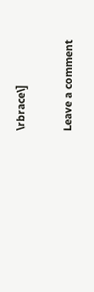\rbrace\]

Leave a comment